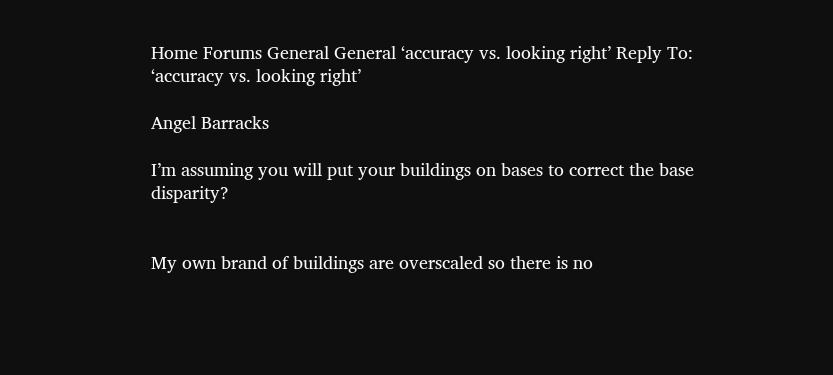Home Forums General General ‘accuracy vs. looking right’ Reply To: ‘accuracy vs. looking right’

Angel Barracks

I’m assuming you will put your buildings on bases to correct the base disparity?


My own brand of buildings are overscaled so there is no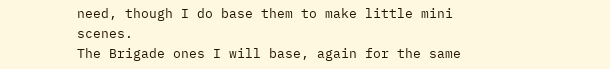need, though I do base them to make little mini scenes.
The Brigade ones I will base, again for the same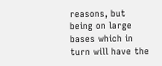reasons, but being on large bases which in turn will have the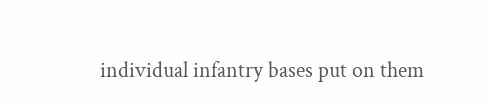individual infantry bases put on them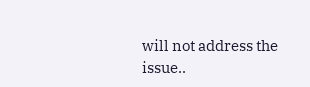will not address the issue..